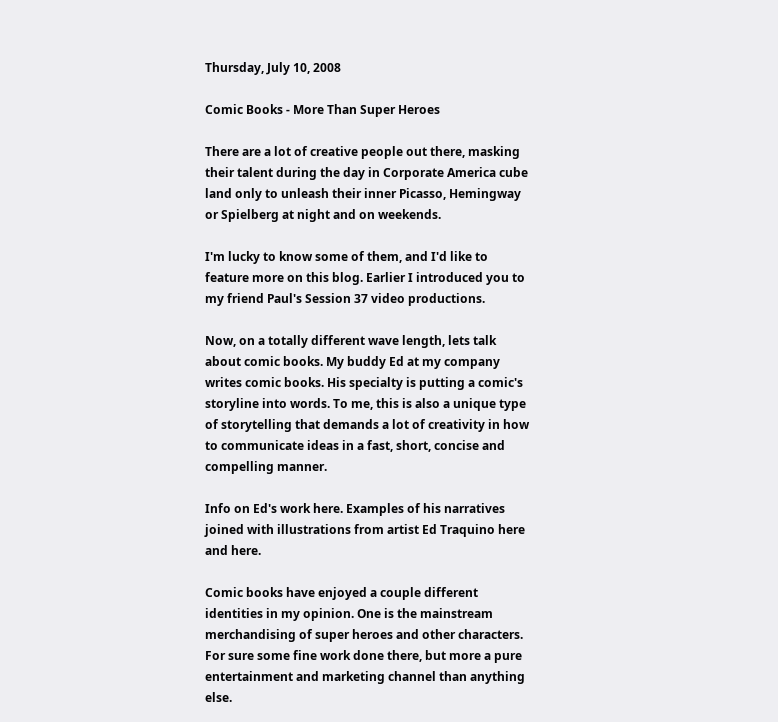Thursday, July 10, 2008

Comic Books - More Than Super Heroes

There are a lot of creative people out there, masking their talent during the day in Corporate America cube land only to unleash their inner Picasso, Hemingway or Spielberg at night and on weekends.

I'm lucky to know some of them, and I'd like to feature more on this blog. Earlier I introduced you to my friend Paul's Session 37 video productions.

Now, on a totally different wave length, lets talk about comic books. My buddy Ed at my company writes comic books. His specialty is putting a comic's storyline into words. To me, this is also a unique type of storytelling that demands a lot of creativity in how to communicate ideas in a fast, short, concise and compelling manner.

Info on Ed's work here. Examples of his narratives joined with illustrations from artist Ed Traquino here and here.

Comic books have enjoyed a couple different identities in my opinion. One is the mainstream merchandising of super heroes and other characters. For sure some fine work done there, but more a pure entertainment and marketing channel than anything else.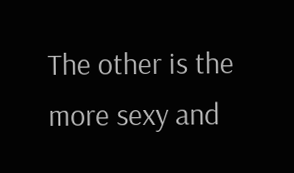The other is the more sexy and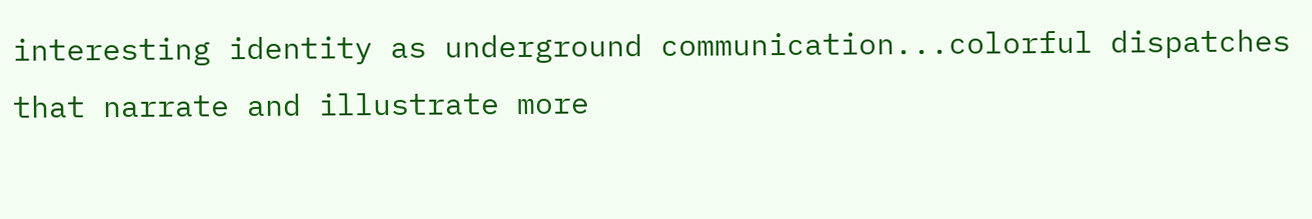interesting identity as underground communication...colorful dispatches that narrate and illustrate more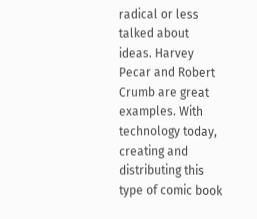radical or less talked about ideas. Harvey Pecar and Robert Crumb are great examples. With technology today, creating and distributing this type of comic book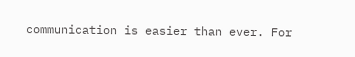communication is easier than ever. For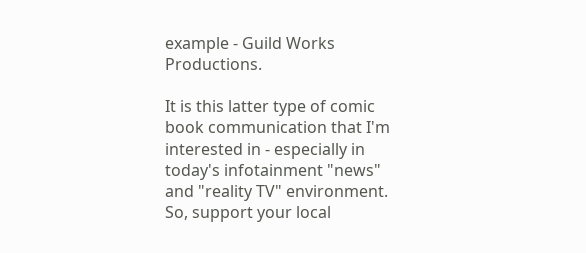example - Guild Works Productions.

It is this latter type of comic book communication that I'm interested in - especially in today's infotainment "news" and "reality TV" environment. So, support your local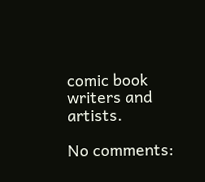comic book writers and artists.

No comments: